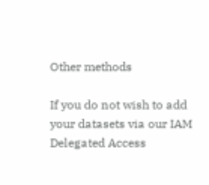Other methods

If you do not wish to add your datasets via our IAM Delegated Access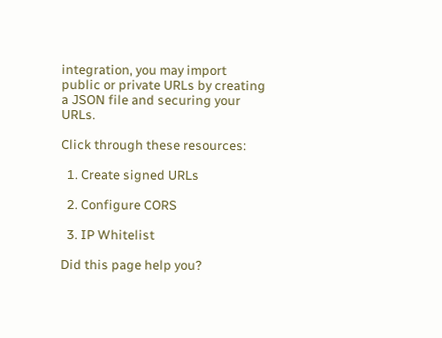integration, you may import public or private URLs by creating a JSON file and securing your URLs.

Click through these resources:

  1. Create signed URLs

  2. Configure CORS

  3. IP Whitelist

Did this page help you?